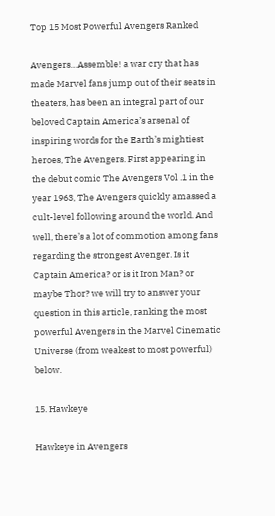Top 15 Most Powerful Avengers Ranked

Avengers…Assemble! a war cry that has made Marvel fans jump out of their seats in theaters, has been an integral part of our beloved Captain America’s arsenal of inspiring words for the Earth’s mightiest heroes, The Avengers. First appearing in the debut comic The Avengers Vol .1 in the year 1963, The Avengers quickly amassed a cult-level following around the world. And well, there’s a lot of commotion among fans regarding the strongest Avenger. Is it Captain America? or is it Iron Man? or maybe Thor? we will try to answer your question in this article, ranking the most powerful Avengers in the Marvel Cinematic Universe (from weakest to most powerful) below.

15. Hawkeye

Hawkeye in Avengers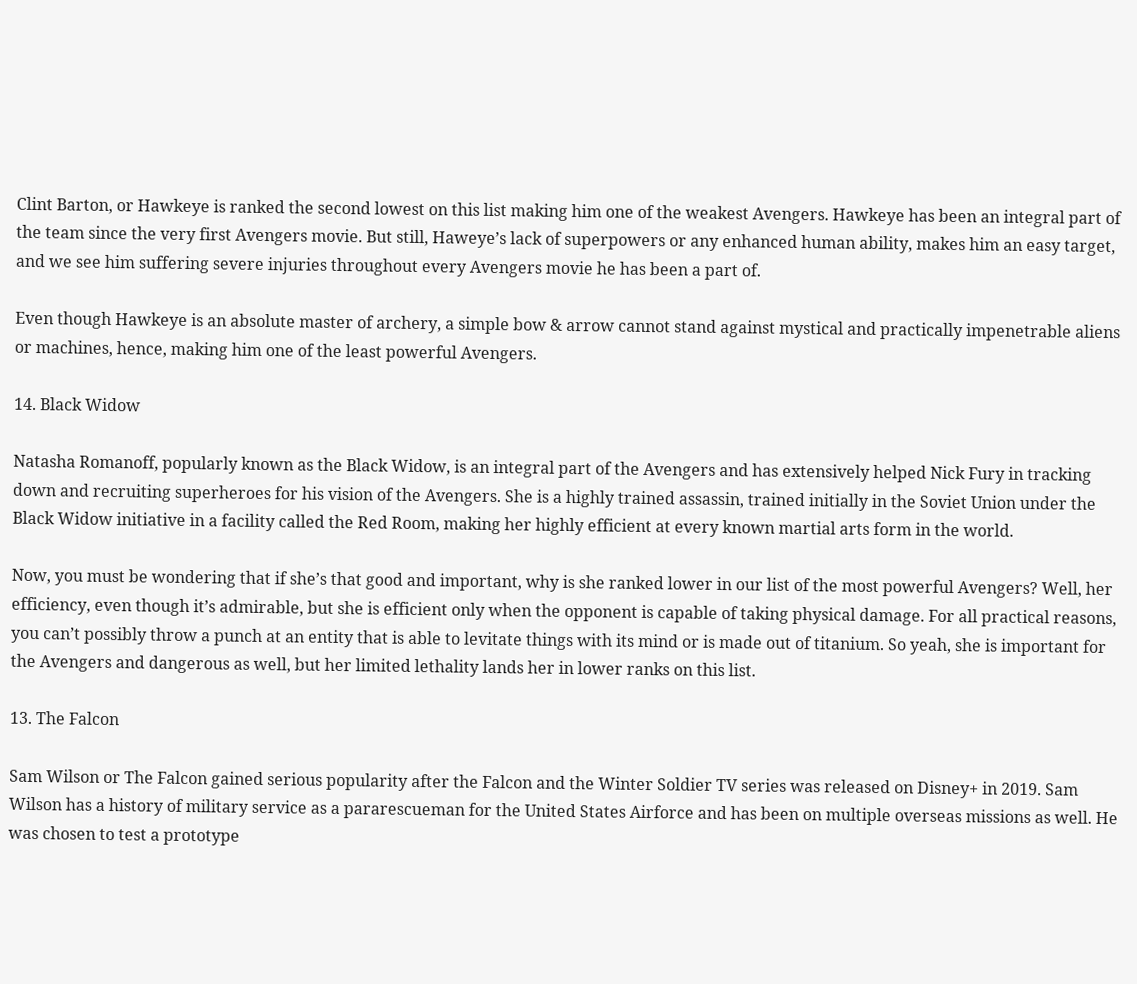Clint Barton, or Hawkeye is ranked the second lowest on this list making him one of the weakest Avengers. Hawkeye has been an integral part of the team since the very first Avengers movie. But still, Haweye’s lack of superpowers or any enhanced human ability, makes him an easy target, and we see him suffering severe injuries throughout every Avengers movie he has been a part of.

Even though Hawkeye is an absolute master of archery, a simple bow & arrow cannot stand against mystical and practically impenetrable aliens or machines, hence, making him one of the least powerful Avengers.

14. Black Widow

Natasha Romanoff, popularly known as the Black Widow, is an integral part of the Avengers and has extensively helped Nick Fury in tracking down and recruiting superheroes for his vision of the Avengers. She is a highly trained assassin, trained initially in the Soviet Union under the Black Widow initiative in a facility called the Red Room, making her highly efficient at every known martial arts form in the world.

Now, you must be wondering that if she’s that good and important, why is she ranked lower in our list of the most powerful Avengers? Well, her efficiency, even though it’s admirable, but she is efficient only when the opponent is capable of taking physical damage. For all practical reasons, you can’t possibly throw a punch at an entity that is able to levitate things with its mind or is made out of titanium. So yeah, she is important for the Avengers and dangerous as well, but her limited lethality lands her in lower ranks on this list.

13. The Falcon

Sam Wilson or The Falcon gained serious popularity after the Falcon and the Winter Soldier TV series was released on Disney+ in 2019. Sam Wilson has a history of military service as a pararescueman for the United States Airforce and has been on multiple overseas missions as well. He was chosen to test a prototype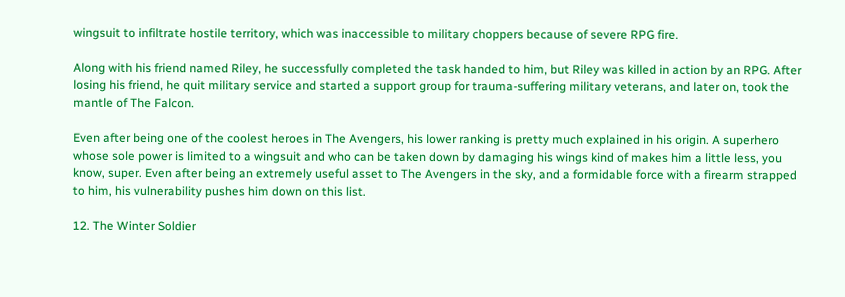wingsuit to infiltrate hostile territory, which was inaccessible to military choppers because of severe RPG fire.

Along with his friend named Riley, he successfully completed the task handed to him, but Riley was killed in action by an RPG. After losing his friend, he quit military service and started a support group for trauma-suffering military veterans, and later on, took the mantle of The Falcon.

Even after being one of the coolest heroes in The Avengers, his lower ranking is pretty much explained in his origin. A superhero whose sole power is limited to a wingsuit and who can be taken down by damaging his wings kind of makes him a little less, you know, super. Even after being an extremely useful asset to The Avengers in the sky, and a formidable force with a firearm strapped to him, his vulnerability pushes him down on this list.

12. The Winter Soldier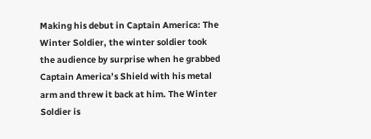Making his debut in Captain America: The Winter Soldier, the winter soldier took the audience by surprise when he grabbed Captain America’s Shield with his metal arm and threw it back at him. The Winter Soldier is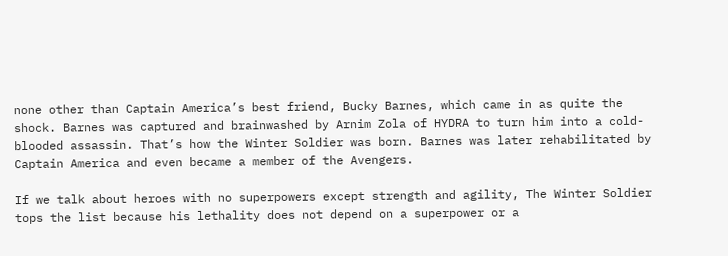none other than Captain America’s best friend, Bucky Barnes, which came in as quite the shock. Barnes was captured and brainwashed by Arnim Zola of HYDRA to turn him into a cold-blooded assassin. That’s how the Winter Soldier was born. Barnes was later rehabilitated by Captain America and even became a member of the Avengers.

If we talk about heroes with no superpowers except strength and agility, The Winter Soldier tops the list because his lethality does not depend on a superpower or a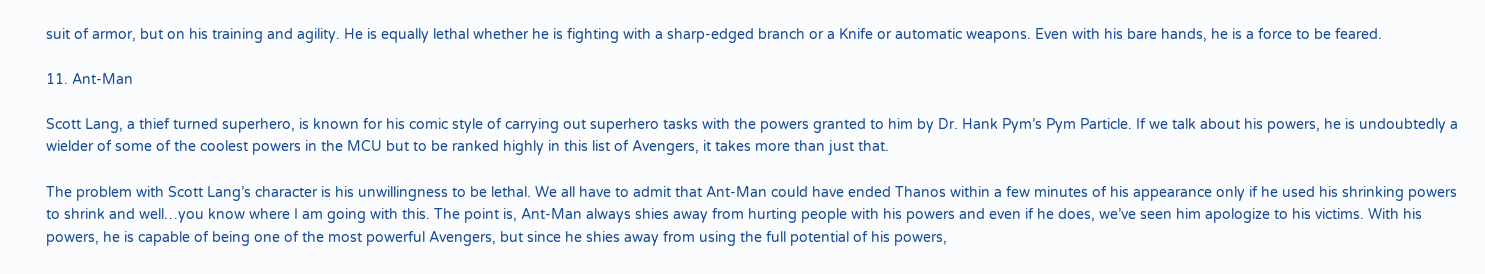suit of armor, but on his training and agility. He is equally lethal whether he is fighting with a sharp-edged branch or a Knife or automatic weapons. Even with his bare hands, he is a force to be feared.

11. Ant-Man

Scott Lang, a thief turned superhero, is known for his comic style of carrying out superhero tasks with the powers granted to him by Dr. Hank Pym’s Pym Particle. If we talk about his powers, he is undoubtedly a wielder of some of the coolest powers in the MCU but to be ranked highly in this list of Avengers, it takes more than just that.

The problem with Scott Lang’s character is his unwillingness to be lethal. We all have to admit that Ant-Man could have ended Thanos within a few minutes of his appearance only if he used his shrinking powers to shrink and well…you know where I am going with this. The point is, Ant-Man always shies away from hurting people with his powers and even if he does, we’ve seen him apologize to his victims. With his powers, he is capable of being one of the most powerful Avengers, but since he shies away from using the full potential of his powers,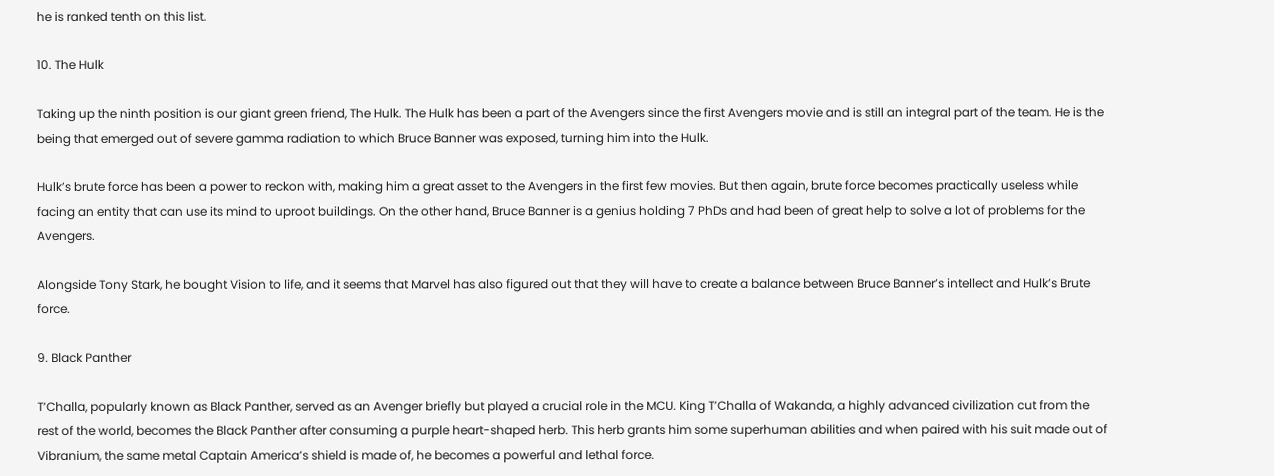he is ranked tenth on this list.

10. The Hulk

Taking up the ninth position is our giant green friend, The Hulk. The Hulk has been a part of the Avengers since the first Avengers movie and is still an integral part of the team. He is the being that emerged out of severe gamma radiation to which Bruce Banner was exposed, turning him into the Hulk.

Hulk’s brute force has been a power to reckon with, making him a great asset to the Avengers in the first few movies. But then again, brute force becomes practically useless while facing an entity that can use its mind to uproot buildings. On the other hand, Bruce Banner is a genius holding 7 PhDs and had been of great help to solve a lot of problems for the Avengers.

Alongside Tony Stark, he bought Vision to life, and it seems that Marvel has also figured out that they will have to create a balance between Bruce Banner’s intellect and Hulk’s Brute force.

9. Black Panther

T’Challa, popularly known as Black Panther, served as an Avenger briefly but played a crucial role in the MCU. King T’Challa of Wakanda, a highly advanced civilization cut from the rest of the world, becomes the Black Panther after consuming a purple heart-shaped herb. This herb grants him some superhuman abilities and when paired with his suit made out of Vibranium, the same metal Captain America’s shield is made of, he becomes a powerful and lethal force.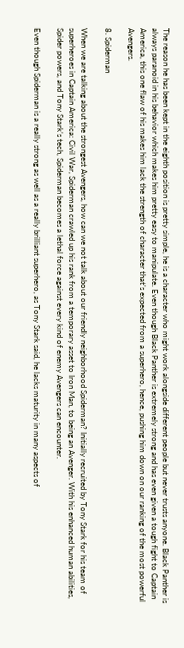The reason he has been kept in the eighth position is pretty simple, he is a character who might work alongside different people but never trusts anyone. Black Panther is always paranoid in his behavior which makes him pretty easy to manipulate. Even though Black Panther is extremely strong and has even given a tough fight to Captain America, this one flaw of his makes him lack the strength of character that’s expected from a superhero, hence, pushing him down on our ranking of the most powerful Avengers.

8. Spiderman

When we are talking about the strongest Avengers, how can we not talk about our friendly neighborhood Spiderman? Initially recruited by Tony Stark for his team of superheroes in Captain America: Civil War, Spiderman crawled up his rank from a temporary asset to Iron Man, to being an Avenger. With his enhanced human abilities, Spider powers, and Tony Stark’s tech, Spiderman becomes a lethal force against every kind of enemy Avengers can encounter.

Even though Spiderman is a really strong as well as a really brilliant superhero, as Tony Stark said, he lacks maturity in many aspects of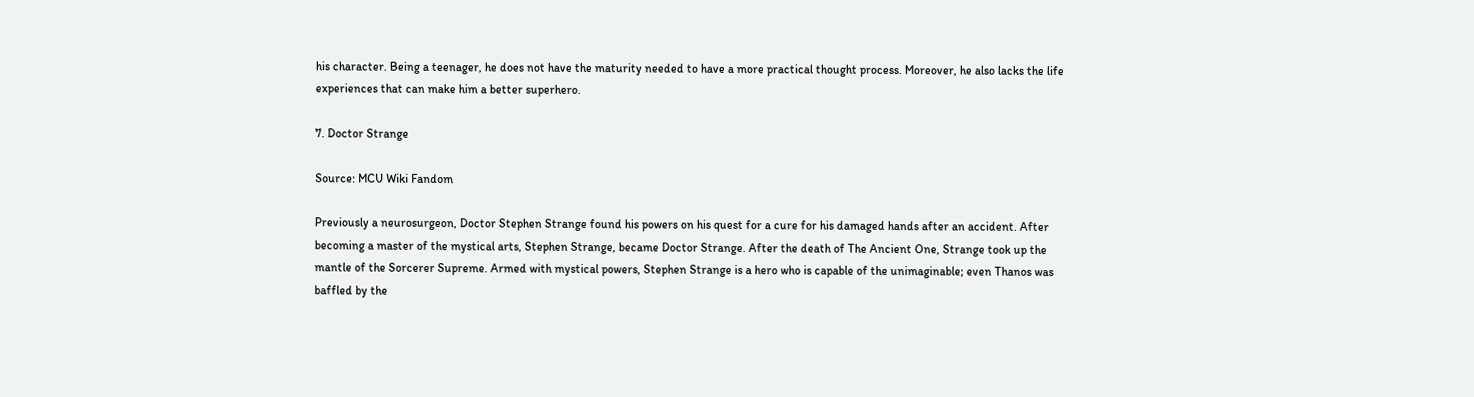his character. Being a teenager, he does not have the maturity needed to have a more practical thought process. Moreover, he also lacks the life experiences that can make him a better superhero.

7. Doctor Strange

Source: MCU Wiki Fandom

Previously a neurosurgeon, Doctor Stephen Strange found his powers on his quest for a cure for his damaged hands after an accident. After becoming a master of the mystical arts, Stephen Strange, became Doctor Strange. After the death of The Ancient One, Strange took up the mantle of the Sorcerer Supreme. Armed with mystical powers, Stephen Strange is a hero who is capable of the unimaginable; even Thanos was baffled by the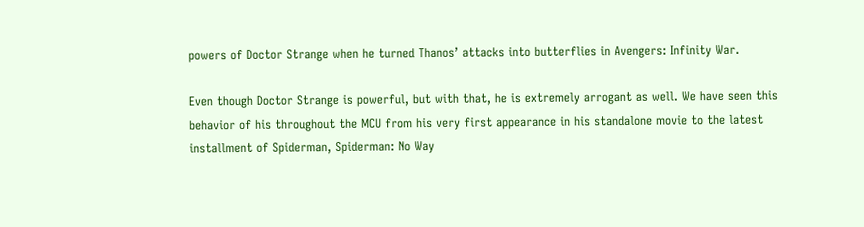powers of Doctor Strange when he turned Thanos’ attacks into butterflies in Avengers: Infinity War.

Even though Doctor Strange is powerful, but with that, he is extremely arrogant as well. We have seen this behavior of his throughout the MCU from his very first appearance in his standalone movie to the latest installment of Spiderman, Spiderman: No Way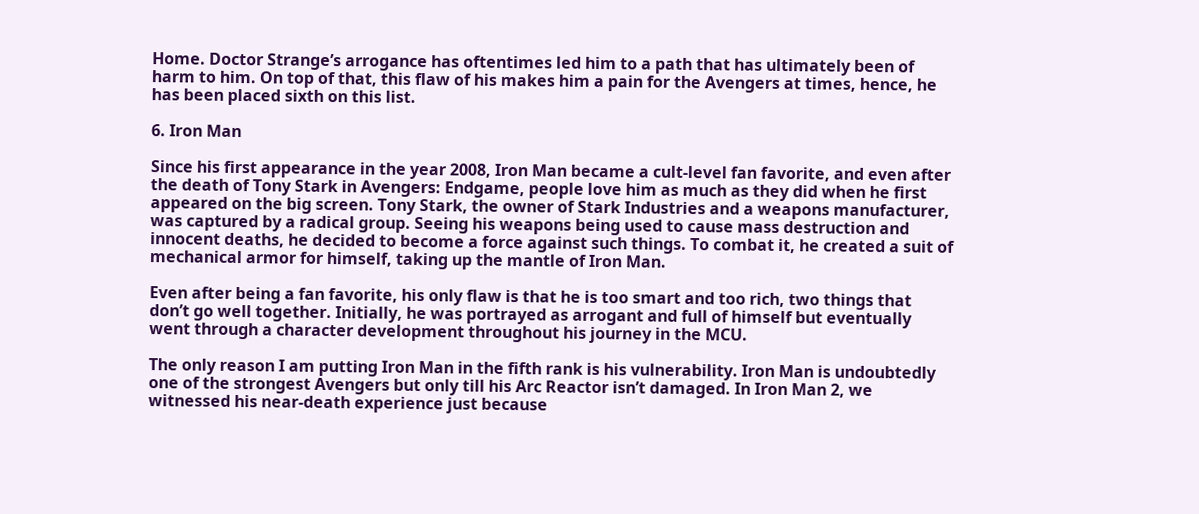Home. Doctor Strange’s arrogance has oftentimes led him to a path that has ultimately been of harm to him. On top of that, this flaw of his makes him a pain for the Avengers at times, hence, he has been placed sixth on this list.

6. Iron Man

Since his first appearance in the year 2008, Iron Man became a cult-level fan favorite, and even after the death of Tony Stark in Avengers: Endgame, people love him as much as they did when he first appeared on the big screen. Tony Stark, the owner of Stark Industries and a weapons manufacturer, was captured by a radical group. Seeing his weapons being used to cause mass destruction and innocent deaths, he decided to become a force against such things. To combat it, he created a suit of mechanical armor for himself, taking up the mantle of Iron Man.

Even after being a fan favorite, his only flaw is that he is too smart and too rich, two things that don’t go well together. Initially, he was portrayed as arrogant and full of himself but eventually went through a character development throughout his journey in the MCU.

The only reason I am putting Iron Man in the fifth rank is his vulnerability. Iron Man is undoubtedly one of the strongest Avengers but only till his Arc Reactor isn’t damaged. In Iron Man 2, we witnessed his near-death experience just because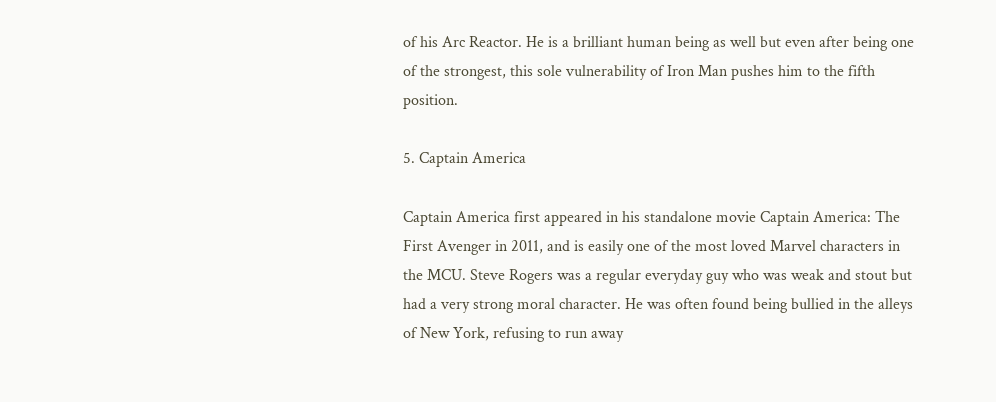of his Arc Reactor. He is a brilliant human being as well but even after being one of the strongest, this sole vulnerability of Iron Man pushes him to the fifth position.

5. Captain America

Captain America first appeared in his standalone movie Captain America: The First Avenger in 2011, and is easily one of the most loved Marvel characters in the MCU. Steve Rogers was a regular everyday guy who was weak and stout but had a very strong moral character. He was often found being bullied in the alleys of New York, refusing to run away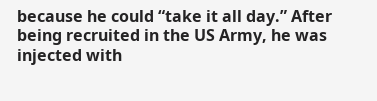because he could “take it all day.” After being recruited in the US Army, he was injected with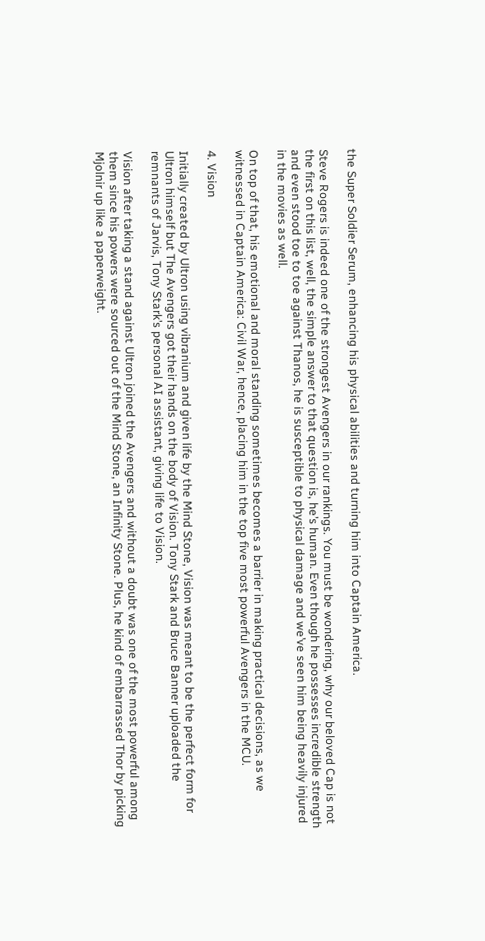the Super Soldier Serum, enhancing his physical abilities and turning him into Captain America.

Steve Rogers is indeed one of the strongest Avengers in our rankings. You must be wondering, why our beloved Cap is not the first on this list, well, the simple answer to that question is, he’s human. Even though he possesses incredible strength and even stood toe to toe against Thanos, he is susceptible to physical damage and we’ve seen him being heavily injured in the movies as well.

On top of that, his emotional and moral standing sometimes becomes a barrier in making practical decisions, as we witnessed in Captain America: Civil War, hence, placing him in the top five most powerful Avengers in the MCU.

4. Vision

Initially created by Ultron using vibranium and given life by the Mind Stone, Vision was meant to be the perfect form for Ultron himself but The Avengers got their hands on the body of Vision. Tony Stark and Bruce Banner uploaded the remnants of Jarvis, Tony Stark’s personal AI assistant, giving life to Vision.

Vision after taking a stand against Ultron joined the Avengers and without a doubt was one of the most powerful among them since his powers were sourced out of the Mind Stone, an Infinity Stone. Plus, he kind of embarrassed Thor by picking Mjolnir up like a paperweight.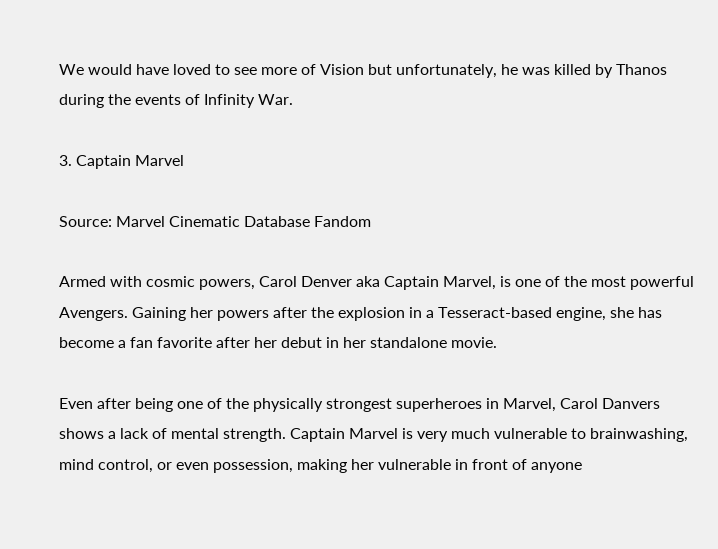We would have loved to see more of Vision but unfortunately, he was killed by Thanos during the events of Infinity War.

3. Captain Marvel

Source: Marvel Cinematic Database Fandom

Armed with cosmic powers, Carol Denver aka Captain Marvel, is one of the most powerful Avengers. Gaining her powers after the explosion in a Tesseract-based engine, she has become a fan favorite after her debut in her standalone movie.

Even after being one of the physically strongest superheroes in Marvel, Carol Danvers shows a lack of mental strength. Captain Marvel is very much vulnerable to brainwashing, mind control, or even possession, making her vulnerable in front of anyone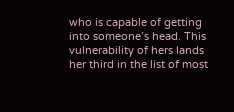who is capable of getting into someone’s head. This vulnerability of hers lands her third in the list of most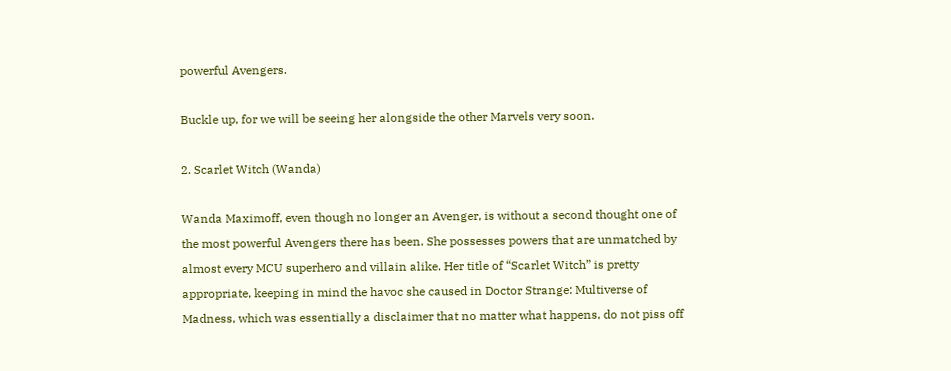powerful Avengers.

Buckle up, for we will be seeing her alongside the other Marvels very soon.

2. Scarlet Witch (Wanda)

Wanda Maximoff, even though no longer an Avenger, is without a second thought one of the most powerful Avengers there has been. She possesses powers that are unmatched by almost every MCU superhero and villain alike. Her title of “Scarlet Witch” is pretty appropriate, keeping in mind the havoc she caused in Doctor Strange: Multiverse of Madness, which was essentially a disclaimer that no matter what happens, do not piss off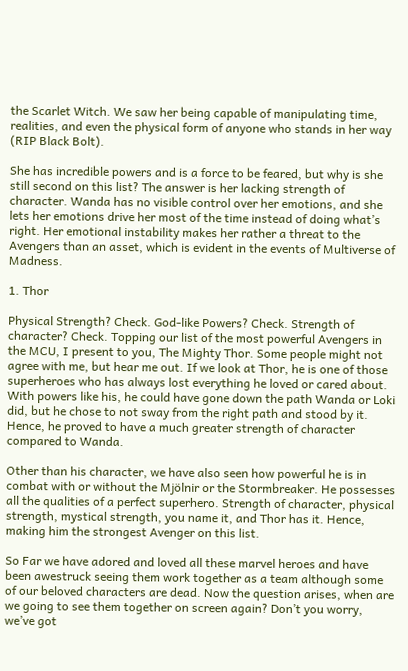the Scarlet Witch. We saw her being capable of manipulating time, realities, and even the physical form of anyone who stands in her way (RIP Black Bolt).

She has incredible powers and is a force to be feared, but why is she still second on this list? The answer is her lacking strength of character. Wanda has no visible control over her emotions, and she lets her emotions drive her most of the time instead of doing what’s right. Her emotional instability makes her rather a threat to the Avengers than an asset, which is evident in the events of Multiverse of Madness.

1. Thor

Physical Strength? Check. God-like Powers? Check. Strength of character? Check. Topping our list of the most powerful Avengers in the MCU, I present to you, The Mighty Thor. Some people might not agree with me, but hear me out. If we look at Thor, he is one of those superheroes who has always lost everything he loved or cared about. With powers like his, he could have gone down the path Wanda or Loki did, but he chose to not sway from the right path and stood by it. Hence, he proved to have a much greater strength of character compared to Wanda.

Other than his character, we have also seen how powerful he is in combat with or without the Mjölnir or the Stormbreaker. He possesses all the qualities of a perfect superhero. Strength of character, physical strength, mystical strength, you name it, and Thor has it. Hence, making him the strongest Avenger on this list.

So Far we have adored and loved all these marvel heroes and have been awestruck seeing them work together as a team although some of our beloved characters are dead. Now the question arises, when are we going to see them together on screen again? Don’t you worry, we’ve got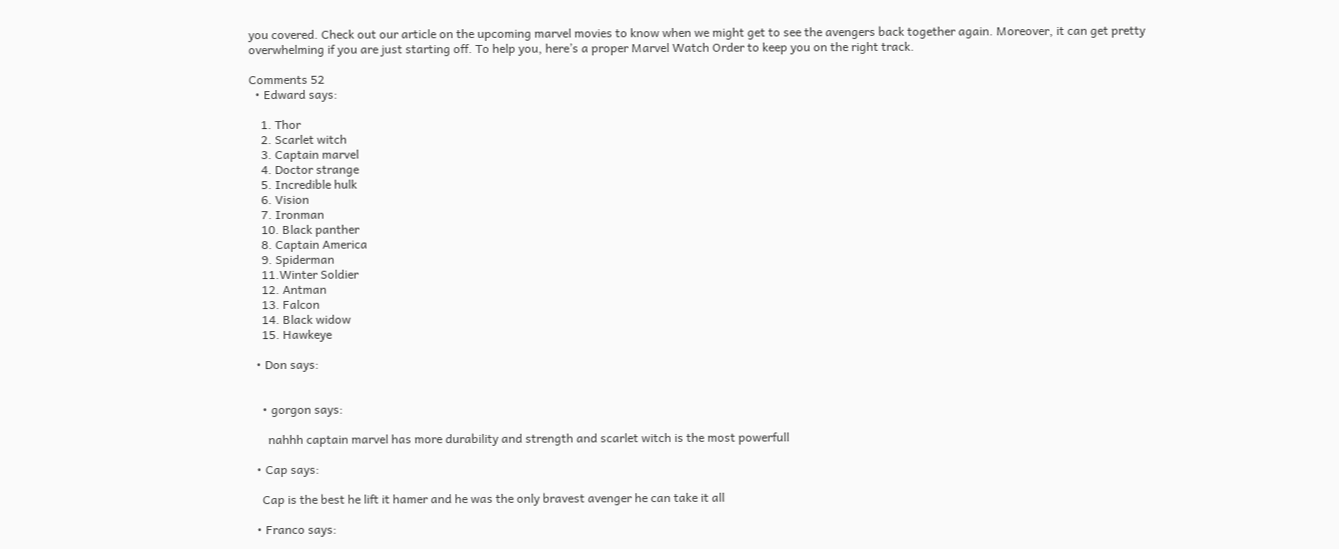you covered. Check out our article on the upcoming marvel movies to know when we might get to see the avengers back together again. Moreover, it can get pretty overwhelming if you are just starting off. To help you, here’s a proper Marvel Watch Order to keep you on the right track.

Comments 52
  • Edward says:

    1. Thor
    2. Scarlet witch
    3. Captain marvel
    4. Doctor strange
    5. Incredible hulk
    6. Vision
    7. Ironman
    10. Black panther
    8. Captain America
    9. Spiderman
    11.Winter Soldier
    12. Antman
    13. Falcon
    14. Black widow
    15. Hawkeye

  • Don says:


    • gorgon says:

      nahhh captain marvel has more durability and strength and scarlet witch is the most powerfull

  • Cap says:

    Cap is the best he lift it hamer and he was the only bravest avenger he can take it all

  • Franco says: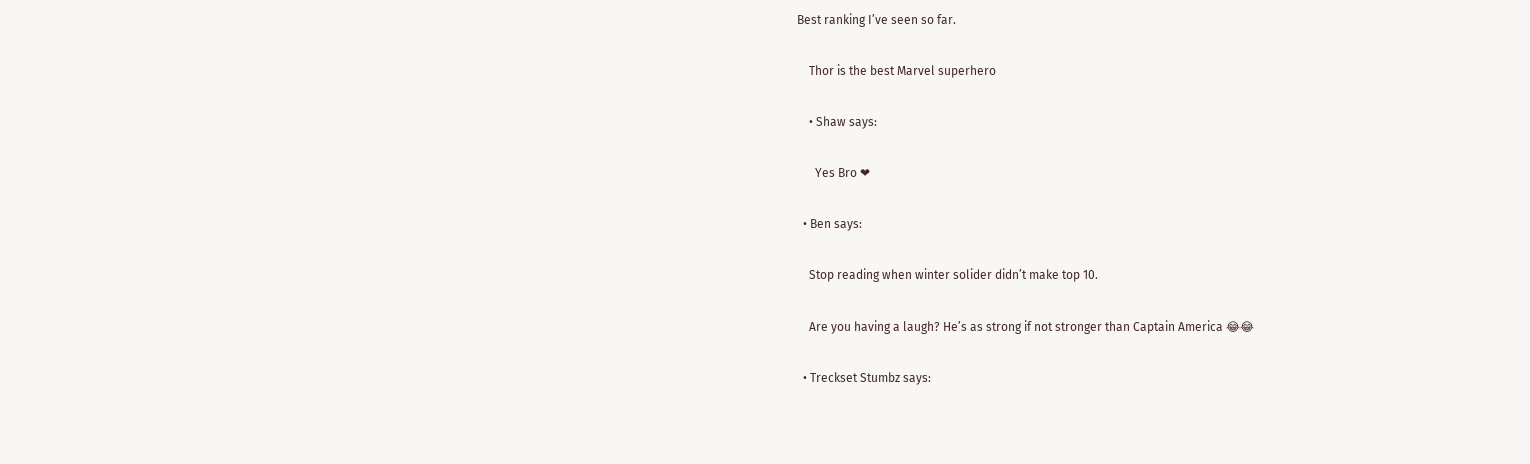Best ranking I’ve seen so far.

    Thor is the best Marvel superhero

    • Shaw says:

      Yes Bro ❤

  • Ben says:

    Stop reading when winter solider didn’t make top 10.

    Are you having a laugh? He’s as strong if not stronger than Captain America 😂😂

  • Treckset Stumbz says: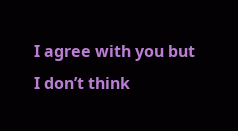I agree with you but I don’t think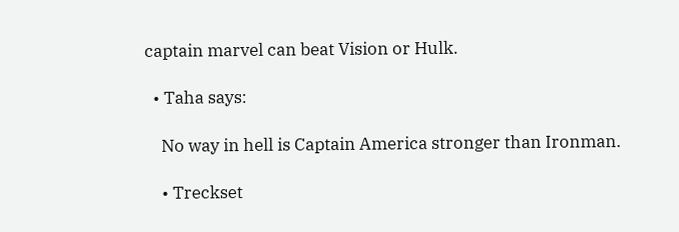captain marvel can beat Vision or Hulk.

  • Taha says:

    No way in hell is Captain America stronger than Ironman.

    • Treckset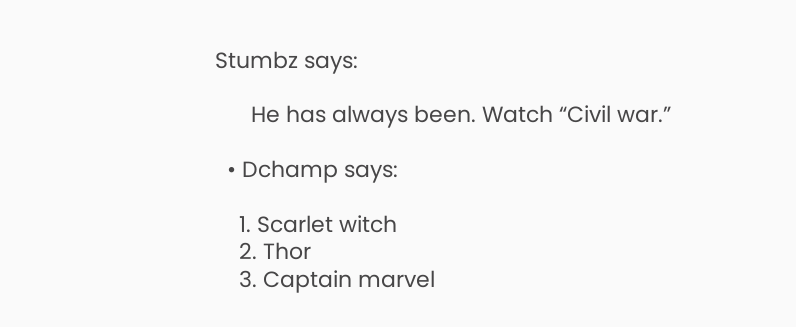Stumbz says:

      He has always been. Watch “Civil war.”

  • Dchamp says:

    1. Scarlet witch
    2. Thor
    3. Captain marvel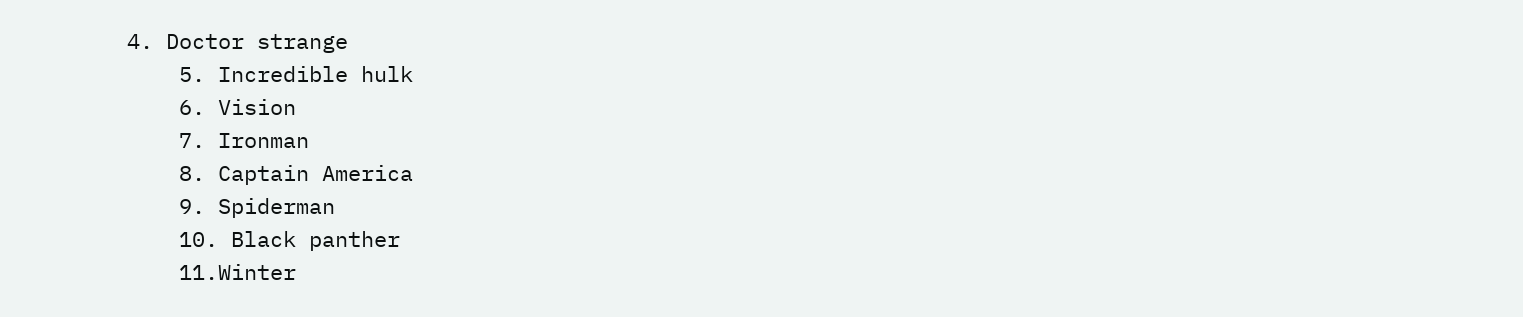4. Doctor strange
    5. Incredible hulk
    6. Vision
    7. Ironman
    8. Captain America
    9. Spiderman
    10. Black panther
    11.Winter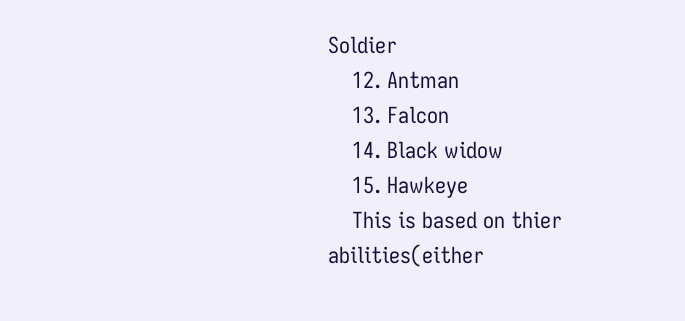Soldier
    12. Antman
    13. Falcon
    14. Black widow
    15. Hawkeye
    This is based on thier abilities(either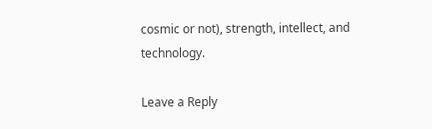cosmic or not), strength, intellect, and technology.

Leave a Reply